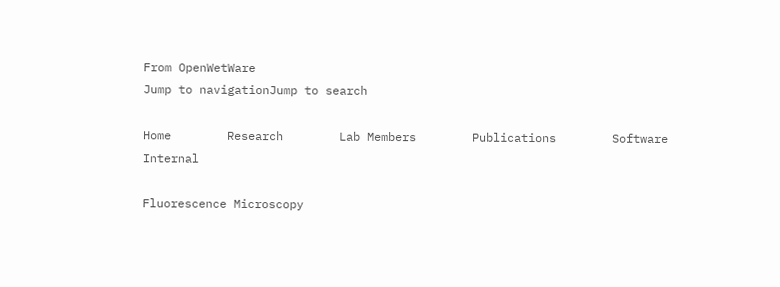From OpenWetWare
Jump to navigationJump to search

Home        Research        Lab Members        Publications        Software        Internal

Fluorescence Microscopy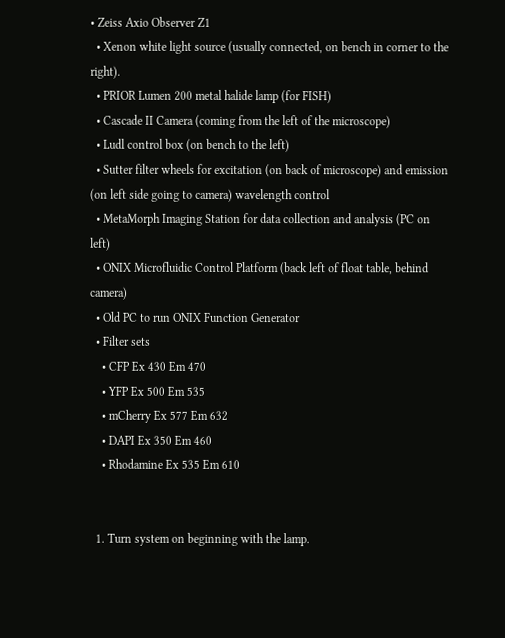• Zeiss Axio Observer Z1
  • Xenon white light source (usually connected, on bench in corner to the right).
  • PRIOR Lumen 200 metal halide lamp (for FISH)
  • Cascade II Camera (coming from the left of the microscope)
  • Ludl control box (on bench to the left)
  • Sutter filter wheels for excitation (on back of microscope) and emission (on left side going to camera) wavelength control
  • MetaMorph Imaging Station for data collection and analysis (PC on left)
  • ONIX Microfluidic Control Platform (back left of float table, behind camera)
  • Old PC to run ONIX Function Generator
  • Filter sets
    • CFP Ex 430 Em 470
    • YFP Ex 500 Em 535
    • mCherry Ex 577 Em 632
    • DAPI Ex 350 Em 460
    • Rhodamine Ex 535 Em 610


  1. Turn system on beginning with the lamp.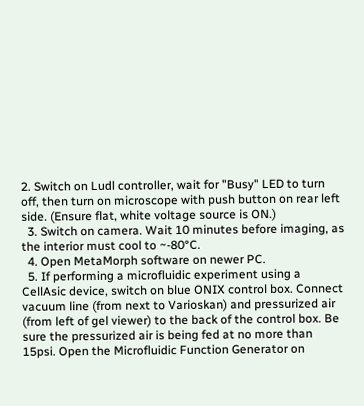2. Switch on Ludl controller, wait for "Busy" LED to turn off, then turn on microscope with push button on rear left side. (Ensure flat, white voltage source is ON.)
  3. Switch on camera. Wait 10 minutes before imaging, as the interior must cool to ~-80°C.
  4. Open MetaMorph software on newer PC.
  5. If performing a microfluidic experiment using a CellAsic device, switch on blue ONIX control box. Connect vacuum line (from next to Varioskan) and pressurized air (from left of gel viewer) to the back of the control box. Be sure the pressurized air is being fed at no more than 15psi. Open the Microfluidic Function Generator on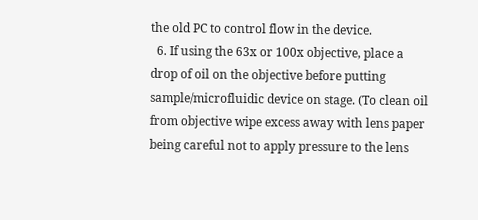the old PC to control flow in the device.
  6. If using the 63x or 100x objective, place a drop of oil on the objective before putting sample/microfluidic device on stage. (To clean oil from objective wipe excess away with lens paper being careful not to apply pressure to the lens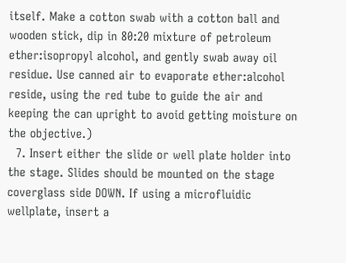itself. Make a cotton swab with a cotton ball and wooden stick, dip in 80:20 mixture of petroleum ether:isopropyl alcohol, and gently swab away oil residue. Use canned air to evaporate ether:alcohol reside, using the red tube to guide the air and keeping the can upright to avoid getting moisture on the objective.)
  7. Insert either the slide or well plate holder into the stage. Slides should be mounted on the stage coverglass side DOWN. If using a microfluidic wellplate, insert a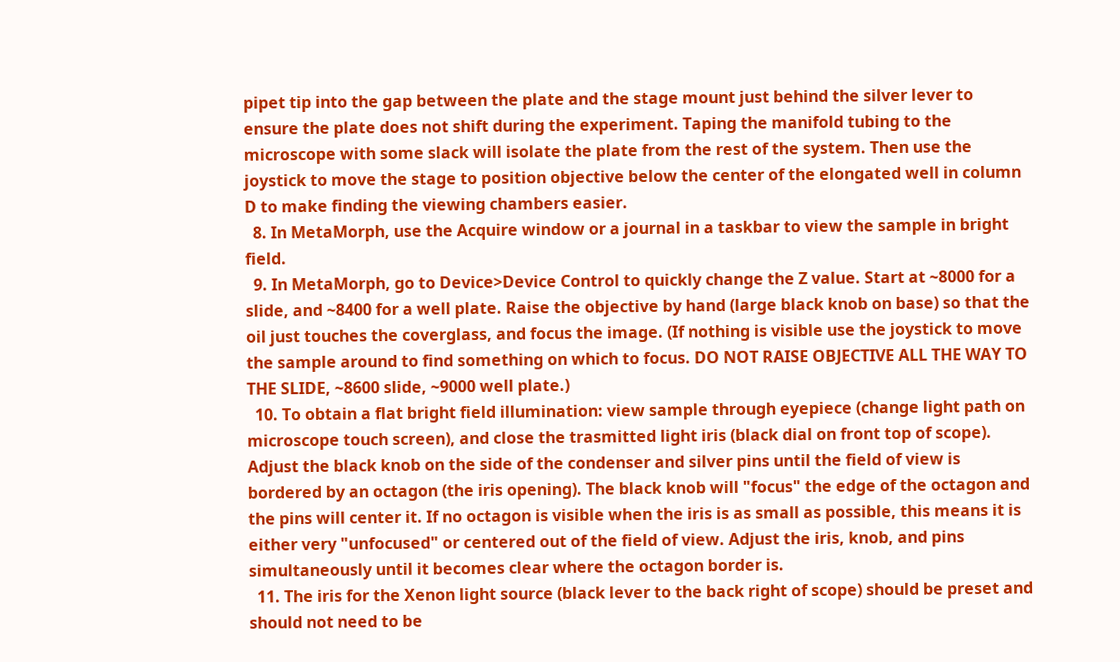pipet tip into the gap between the plate and the stage mount just behind the silver lever to ensure the plate does not shift during the experiment. Taping the manifold tubing to the microscope with some slack will isolate the plate from the rest of the system. Then use the joystick to move the stage to position objective below the center of the elongated well in column D to make finding the viewing chambers easier.
  8. In MetaMorph, use the Acquire window or a journal in a taskbar to view the sample in bright field.
  9. In MetaMorph, go to Device>Device Control to quickly change the Z value. Start at ~8000 for a slide, and ~8400 for a well plate. Raise the objective by hand (large black knob on base) so that the oil just touches the coverglass, and focus the image. (If nothing is visible use the joystick to move the sample around to find something on which to focus. DO NOT RAISE OBJECTIVE ALL THE WAY TO THE SLIDE, ~8600 slide, ~9000 well plate.)
  10. To obtain a flat bright field illumination: view sample through eyepiece (change light path on microscope touch screen), and close the trasmitted light iris (black dial on front top of scope). Adjust the black knob on the side of the condenser and silver pins until the field of view is bordered by an octagon (the iris opening). The black knob will "focus" the edge of the octagon and the pins will center it. If no octagon is visible when the iris is as small as possible, this means it is either very "unfocused" or centered out of the field of view. Adjust the iris, knob, and pins simultaneously until it becomes clear where the octagon border is.
  11. The iris for the Xenon light source (black lever to the back right of scope) should be preset and should not need to be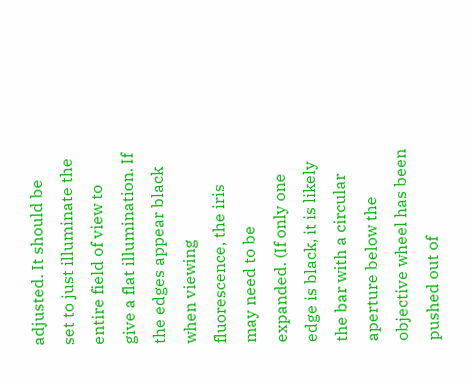adjusted. It should be set to just illuminate the entire field of view to give a flat illumination. If the edges appear black when viewing fluorescence, the iris may need to be expanded. (If only one edge is black, it is likely the bar with a circular aperture below the objective wheel has been pushed out of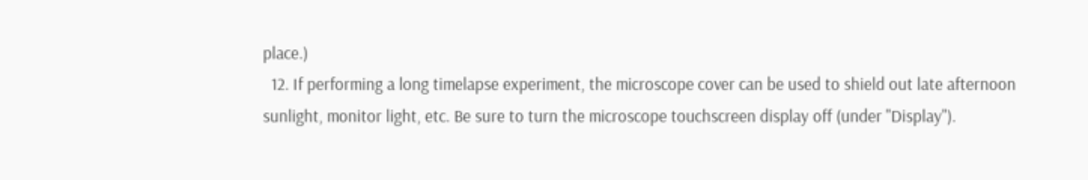place.)
  12. If performing a long timelapse experiment, the microscope cover can be used to shield out late afternoon sunlight, monitor light, etc. Be sure to turn the microscope touchscreen display off (under "Display").